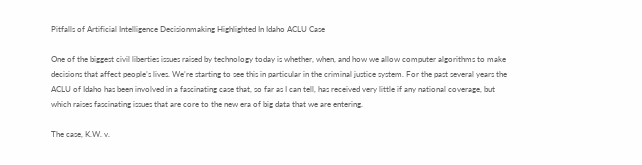Pitfalls of Artificial Intelligence Decisionmaking Highlighted In Idaho ACLU Case

One of the biggest civil liberties issues raised by technology today is whether, when, and how we allow computer algorithms to make decisions that affect people’s lives. We’re starting to see this in particular in the criminal justice system. For the past several years the ACLU of Idaho has been involved in a fascinating case that, so far as I can tell, has received very little if any national coverage, but which raises fascinating issues that are core to the new era of big data that we are entering.

The case, K.W. v.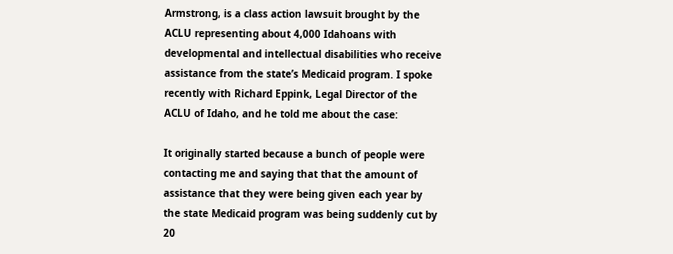Armstrong, is a class action lawsuit brought by the ACLU representing about 4,000 Idahoans with developmental and intellectual disabilities who receive assistance from the state’s Medicaid program. I spoke recently with Richard Eppink, Legal Director of the ACLU of Idaho, and he told me about the case:

It originally started because a bunch of people were contacting me and saying that that the amount of assistance that they were being given each year by the state Medicaid program was being suddenly cut by 20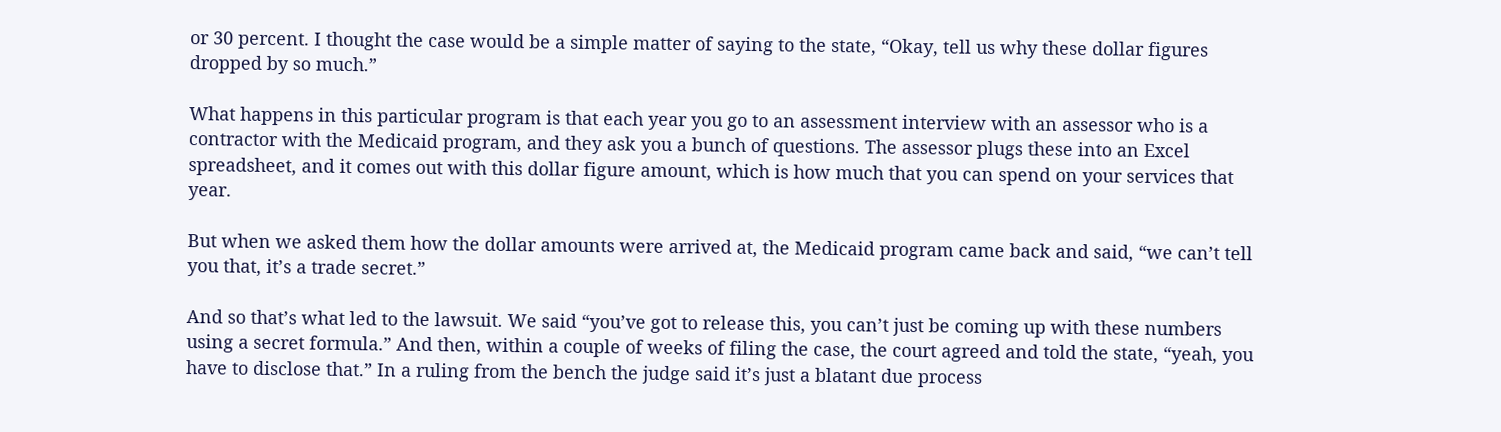or 30 percent. I thought the case would be a simple matter of saying to the state, “Okay, tell us why these dollar figures dropped by so much.”

What happens in this particular program is that each year you go to an assessment interview with an assessor who is a contractor with the Medicaid program, and they ask you a bunch of questions. The assessor plugs these into an Excel spreadsheet, and it comes out with this dollar figure amount, which is how much that you can spend on your services that year.

But when we asked them how the dollar amounts were arrived at, the Medicaid program came back and said, “we can’t tell you that, it’s a trade secret.”

And so that’s what led to the lawsuit. We said “you’ve got to release this, you can’t just be coming up with these numbers using a secret formula.” And then, within a couple of weeks of filing the case, the court agreed and told the state, “yeah, you have to disclose that.” In a ruling from the bench the judge said it’s just a blatant due process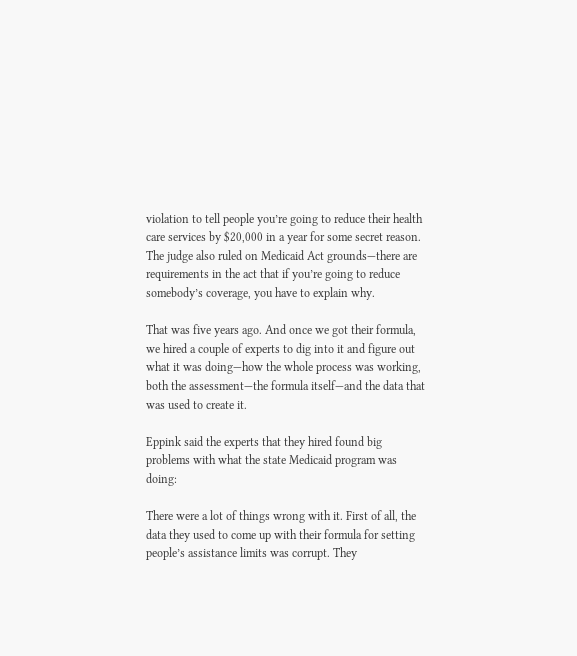violation to tell people you’re going to reduce their health care services by $20,000 in a year for some secret reason. The judge also ruled on Medicaid Act grounds—there are requirements in the act that if you’re going to reduce somebody’s coverage, you have to explain why.

That was five years ago. And once we got their formula, we hired a couple of experts to dig into it and figure out what it was doing—how the whole process was working, both the assessment—the formula itself—and the data that was used to create it.

Eppink said the experts that they hired found big problems with what the state Medicaid program was doing:

There were a lot of things wrong with it. First of all, the data they used to come up with their formula for setting people’s assistance limits was corrupt. They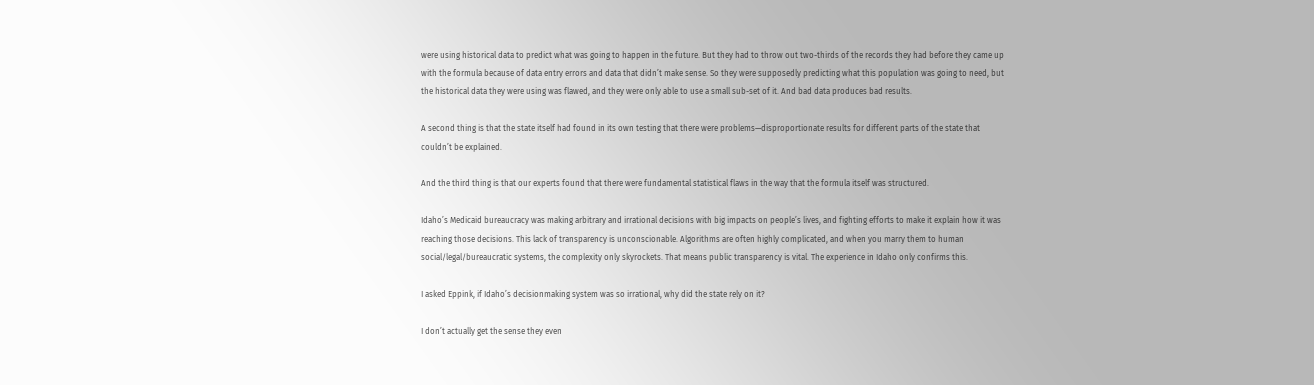were using historical data to predict what was going to happen in the future. But they had to throw out two-thirds of the records they had before they came up with the formula because of data entry errors and data that didn’t make sense. So they were supposedly predicting what this population was going to need, but the historical data they were using was flawed, and they were only able to use a small sub-set of it. And bad data produces bad results.

A second thing is that the state itself had found in its own testing that there were problems—disproportionate results for different parts of the state that couldn’t be explained.

And the third thing is that our experts found that there were fundamental statistical flaws in the way that the formula itself was structured.

Idaho’s Medicaid bureaucracy was making arbitrary and irrational decisions with big impacts on people’s lives, and fighting efforts to make it explain how it was reaching those decisions. This lack of transparency is unconscionable. Algorithms are often highly complicated, and when you marry them to human social/legal/bureaucratic systems, the complexity only skyrockets. That means public transparency is vital. The experience in Idaho only confirms this.

I asked Eppink, if Idaho’s decisionmaking system was so irrational, why did the state rely on it?

I don’t actually get the sense they even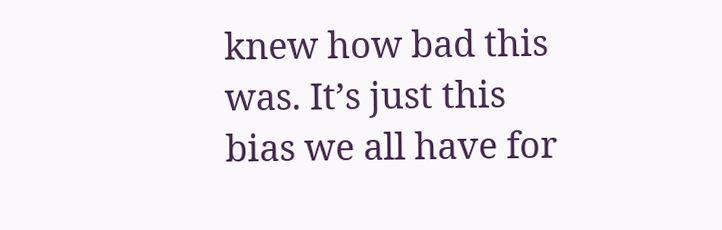knew how bad this was. It’s just this bias we all have for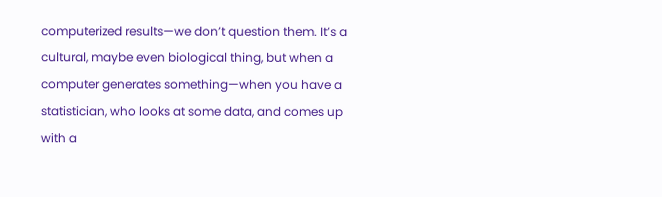computerized results—we don’t question them. It’s a cultural, maybe even biological thing, but when a computer generates something—when you have a statistician, who looks at some data, and comes up with a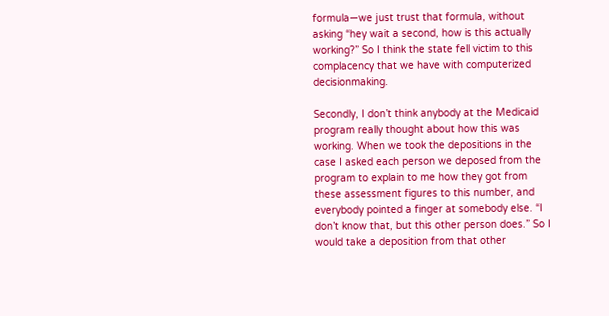formula—we just trust that formula, without asking “hey wait a second, how is this actually working?” So I think the state fell victim to this complacency that we have with computerized decisionmaking.

Secondly, I don’t think anybody at the Medicaid program really thought about how this was working. When we took the depositions in the case I asked each person we deposed from the program to explain to me how they got from these assessment figures to this number, and everybody pointed a finger at somebody else. “I don’t know that, but this other person does.” So I would take a deposition from that other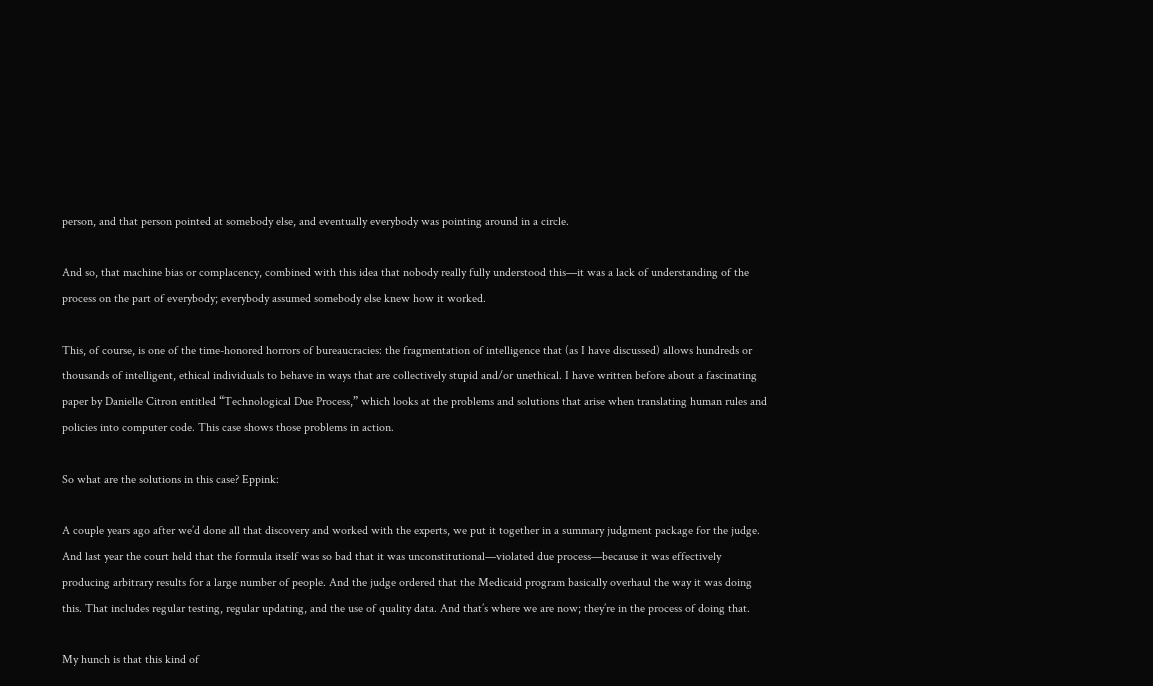person, and that person pointed at somebody else, and eventually everybody was pointing around in a circle.

And so, that machine bias or complacency, combined with this idea that nobody really fully understood this—it was a lack of understanding of the process on the part of everybody; everybody assumed somebody else knew how it worked.

This, of course, is one of the time-honored horrors of bureaucracies: the fragmentation of intelligence that (as I have discussed) allows hundreds or thousands of intelligent, ethical individuals to behave in ways that are collectively stupid and/or unethical. I have written before about a fascinating paper by Danielle Citron entitled “Technological Due Process,” which looks at the problems and solutions that arise when translating human rules and policies into computer code. This case shows those problems in action.

So what are the solutions in this case? Eppink:

A couple years ago after we’d done all that discovery and worked with the experts, we put it together in a summary judgment package for the judge. And last year the court held that the formula itself was so bad that it was unconstitutional—violated due process—because it was effectively producing arbitrary results for a large number of people. And the judge ordered that the Medicaid program basically overhaul the way it was doing this. That includes regular testing, regular updating, and the use of quality data. And that’s where we are now; they’re in the process of doing that.

My hunch is that this kind of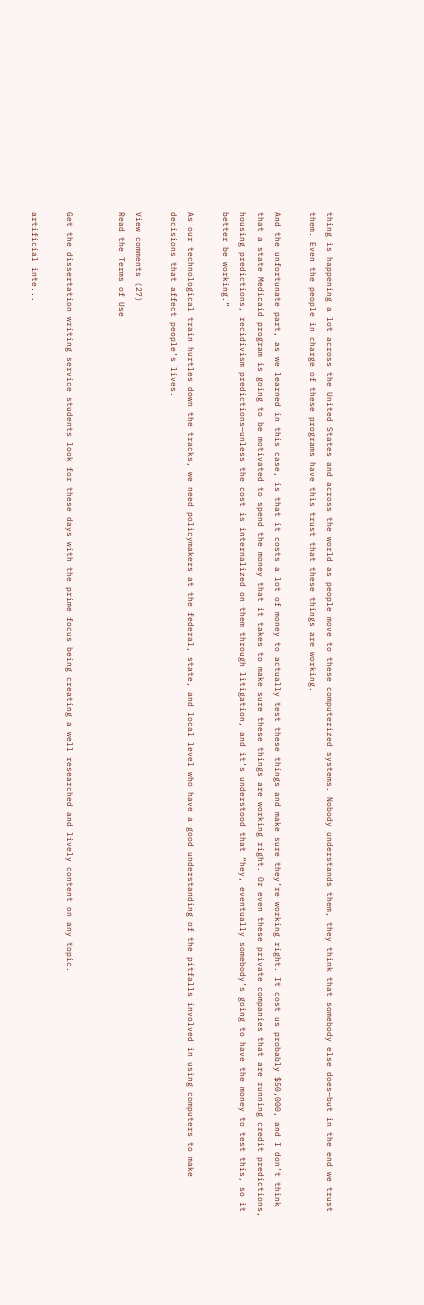thing is happening a lot across the United States and across the world as people move to these computerized systems. Nobody understands them, they think that somebody else does—but in the end we trust them. Even the people in charge of these programs have this trust that these things are working.

And the unfortunate part, as we learned in this case, is that it costs a lot of money to actually test these things and make sure they’re working right. It cost us probably $50,000, and I don’t think that a state Medicaid program is going to be motivated to spend the money that it takes to make sure these things are working right. Or even these private companies that are running credit predictions, housing predictions, recidivism predictions—unless the cost is internalized on them through litigation, and it’s understood that “hey, eventually somebody’s going to have the money to test this, so it better be working.”

As our technological train hurtles down the tracks, we need policymakers at the federal, state, and local level who have a good understanding of the pitfalls involved in using computers to make decisions that affect people’s lives.

View comments (27)
Read the Terms of Use


Get the dissertation writing service students look for these days with the prime focus being creating a well researched and lively content on any topic.

artificial inte...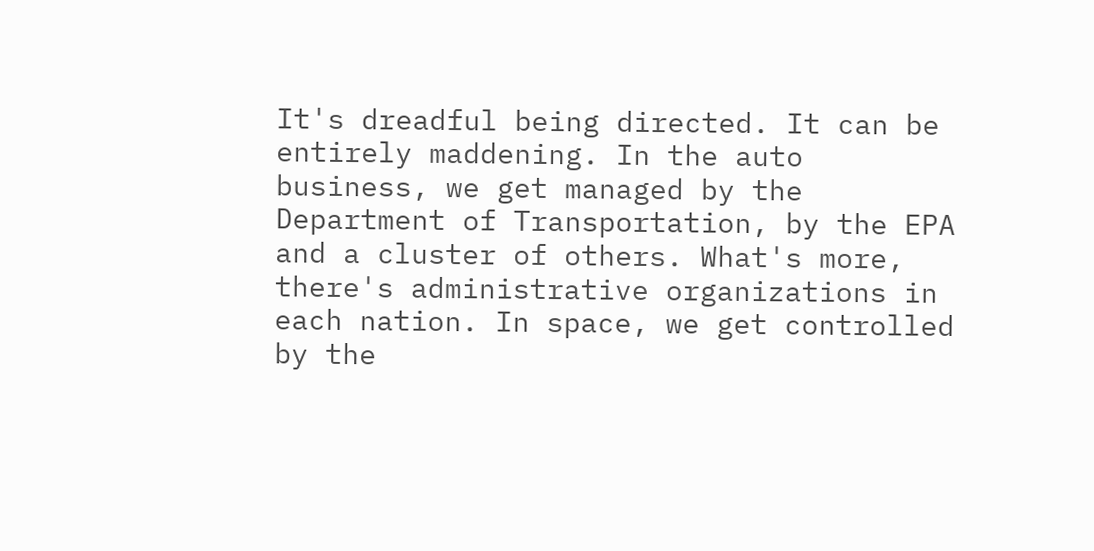It's dreadful being directed. It can be entirely maddening. In the auto business, we get managed by the Department of Transportation, by the EPA and a cluster of others. What's more, there's administrative organizations in each nation. In space, we get controlled by the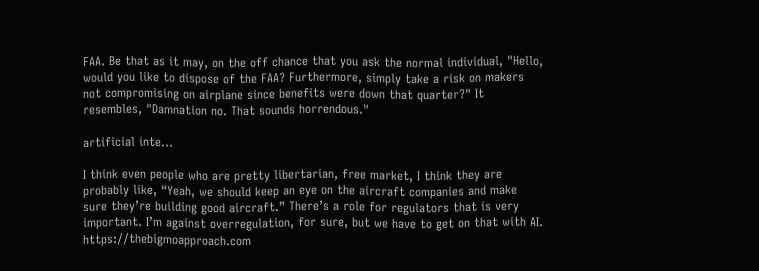FAA. Be that as it may, on the off chance that you ask the normal individual, "Hello, would you like to dispose of the FAA? Furthermore, simply take a risk on makers not compromising on airplane since benefits were down that quarter?" It resembles, "Damnation no. That sounds horrendous."

artificial inte...

I think even people who are pretty libertarian, free market, I think they are probably like, “Yeah, we should keep an eye on the aircraft companies and make sure they’re building good aircraft.” There’s a role for regulators that is very important. I’m against overregulation, for sure, but we have to get on that with AI. https://thebigmoapproach.com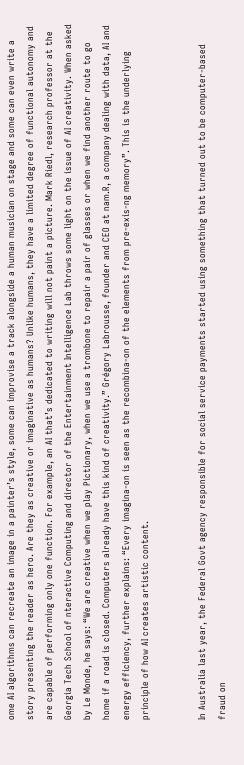ome AI algorithms can recreate an image in a painter’s style, some can improvise a track alongside a human musician on stage and some can even write a story presenting the reader as hero. Are they as creative or imaginative as humans? Unlike humans, they have a limited degree of functional autonomy and are capable of performing only one function. For example, an AI that’s dedicated to writing will not paint a picture. Mark Riedl, research professor at the Georgia Tech School of nteractive Computing and director of the Entertainment Intelligence Lab throws some light on the issue of AI creativity. When asked by Le Monde, he says: “We are creative when we play Pictionary, when we use a trombone to repair a pair of glasses or when we find another route to go home if a road is closed. Computers already have this kind of creativity.” Grégory Labrousse, founder and CEO at nam.R, a company dealing with data, AI and energy efficiency, further explains: “Every imagina-on is seen as the recombina-on of the elements from pre-exis-ng memory”. This is the underlying principle of how AI creates artistic content.


In Australia last year, the Federal Govt agency responsible for social service payments started using something that turned out to be computer-based fraud on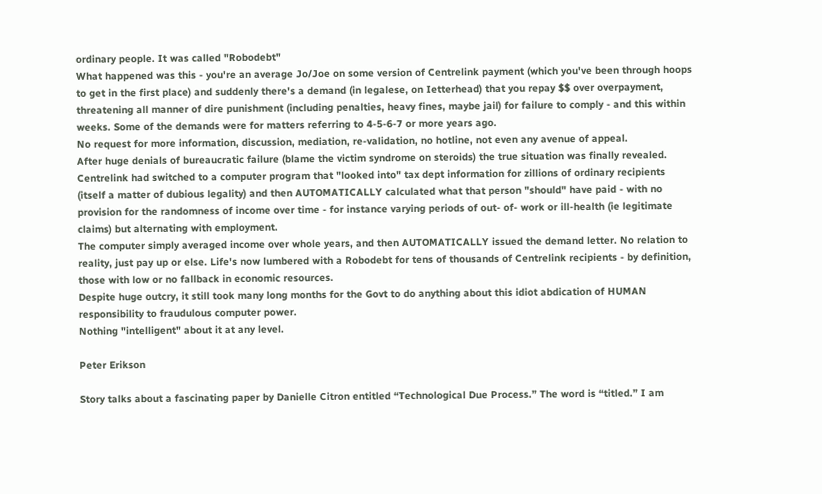ordinary people. It was called "Robodebt"
What happened was this - you're an average Jo/Joe on some version of Centrelink payment (which you've been through hoops to get in the first place) and suddenly there's a demand (in legalese, on Ietterhead) that you repay $$ over overpayment, threatening all manner of dire punishment (including penalties, heavy fines, maybe jail) for failure to comply - and this within weeks. Some of the demands were for matters referring to 4-5-6-7 or more years ago.
No request for more information, discussion, mediation, re-validation, no hotline, not even any avenue of appeal.
After huge denials of bureaucratic failure (blame the victim syndrome on steroids) the true situation was finally revealed. Centrelink had switched to a computer program that "looked into" tax dept information for zillions of ordinary recipients (itself a matter of dubious legality) and then AUTOMATICALLY calculated what that person "should" have paid - with no provision for the randomness of income over time - for instance varying periods of out- of- work or ill-health (ie legitimate claims) but alternating with employment.
The computer simply averaged income over whole years, and then AUTOMATICALLY issued the demand letter. No relation to reality, just pay up or else. Life's now lumbered with a Robodebt for tens of thousands of Centrelink recipients - by definition, those with low or no fallback in economic resources.
Despite huge outcry, it still took many long months for the Govt to do anything about this idiot abdication of HUMAN responsibility to fraudulous computer power.
Nothing "intelligent" about it at any level.

Peter Erikson

Story talks about a fascinating paper by Danielle Citron entitled “Technological Due Process.” The word is “titled.” I am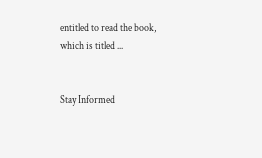entitled to read the book, which is titled ...


Stay Informed